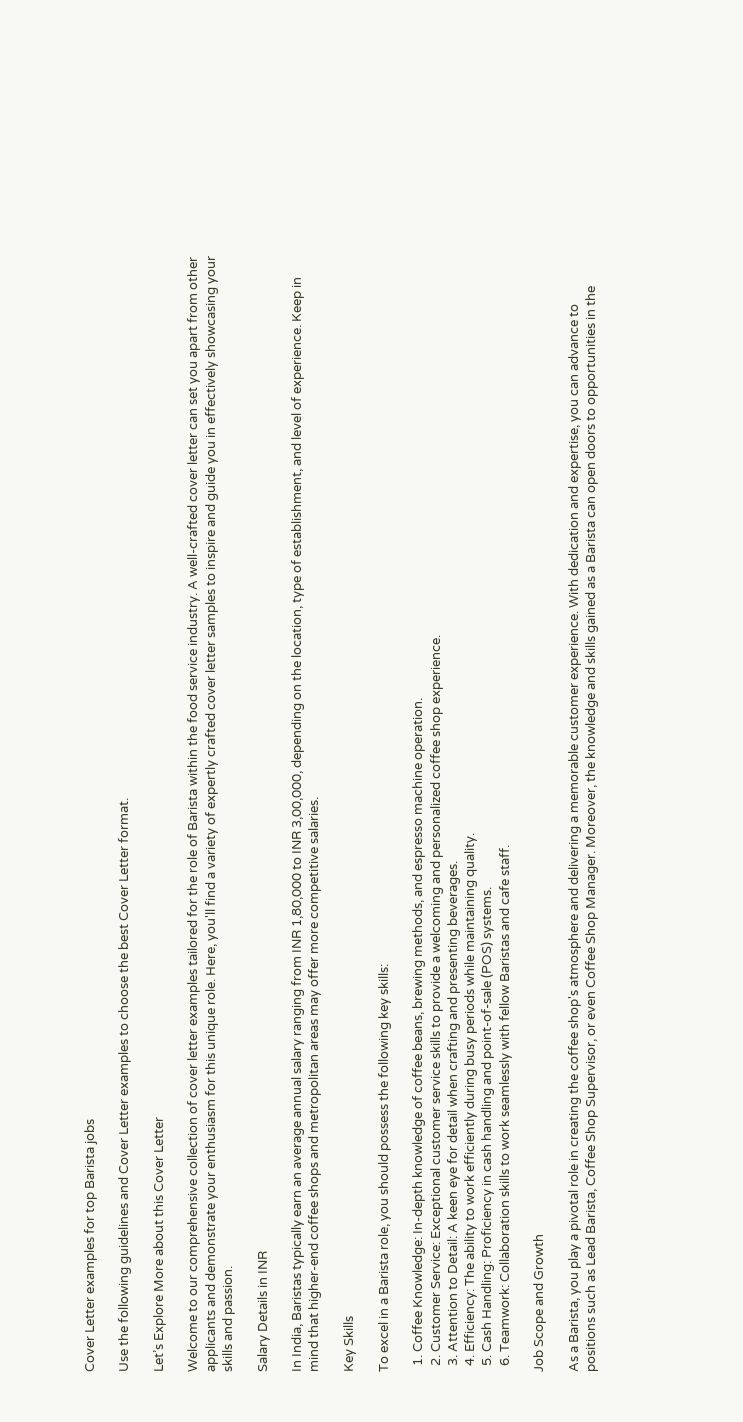Cover Letter examples for top Barista jobs

Use the following guidelines and Cover Letter examples to choose the best Cover Letter format.

Let’s Explore More about this Cover Letter

Welcome to our comprehensive collection of cover letter examples tailored for the role of Barista within the food service industry. A well-crafted cover letter can set you apart from other applicants and demonstrate your enthusiasm for this unique role. Here, you'll find a variety of expertly crafted cover letter samples to inspire and guide you in effectively showcasing your skills and passion.

Salary Details in INR

In India, Baristas typically earn an average annual salary ranging from INR 1,80,000 to INR 3,00,000, depending on the location, type of establishment, and level of experience. Keep in mind that higher-end coffee shops and metropolitan areas may offer more competitive salaries.

Key Skills

To excel in a Barista role, you should possess the following key skills:

  1. Coffee Knowledge: In-depth knowledge of coffee beans, brewing methods, and espresso machine operation.
  2. Customer Service: Exceptional customer service skills to provide a welcoming and personalized coffee shop experience.
  3. Attention to Detail: A keen eye for detail when crafting and presenting beverages.
  4. Efficiency: The ability to work efficiently during busy periods while maintaining quality.
  5. Cash Handling: Proficiency in cash handling and point-of-sale (POS) systems.
  6. Teamwork: Collaboration skills to work seamlessly with fellow Baristas and cafe staff.

Job Scope and Growth

As a Barista, you play a pivotal role in creating the coffee shop's atmosphere and delivering a memorable customer experience. With dedication and expertise, you can advance to positions such as Lead Barista, Coffee Shop Supervisor, or even Coffee Shop Manager. Moreover, the knowledge and skills gained as a Barista can open doors to opportunities in the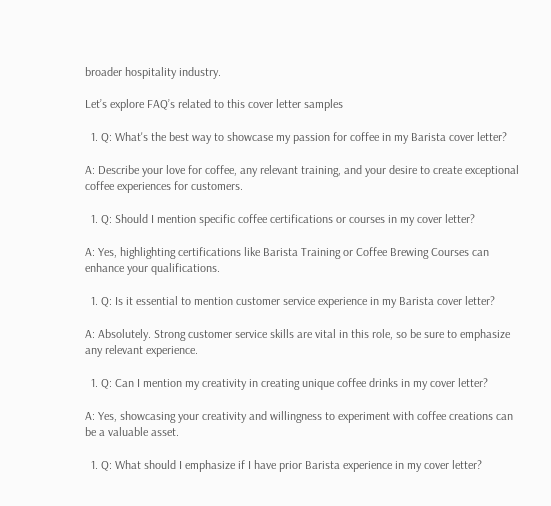broader hospitality industry.

Let’s explore FAQ’s related to this cover letter samples

  1. Q: What's the best way to showcase my passion for coffee in my Barista cover letter?

A: Describe your love for coffee, any relevant training, and your desire to create exceptional coffee experiences for customers.

  1. Q: Should I mention specific coffee certifications or courses in my cover letter?

A: Yes, highlighting certifications like Barista Training or Coffee Brewing Courses can enhance your qualifications.

  1. Q: Is it essential to mention customer service experience in my Barista cover letter?

A: Absolutely. Strong customer service skills are vital in this role, so be sure to emphasize any relevant experience.

  1. Q: Can I mention my creativity in creating unique coffee drinks in my cover letter?

A: Yes, showcasing your creativity and willingness to experiment with coffee creations can be a valuable asset.

  1. Q: What should I emphasize if I have prior Barista experience in my cover letter?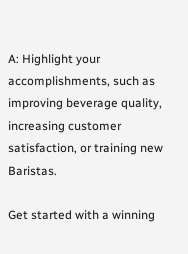A: Highlight your accomplishments, such as improving beverage quality, increasing customer satisfaction, or training new Baristas.

Get started with a winning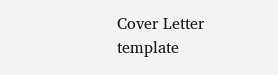Cover Letter template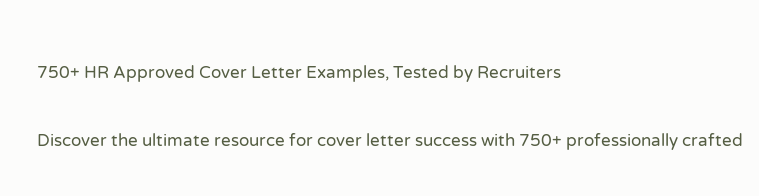750+ HR Approved Cover Letter Examples, Tested by Recruiters

Discover the ultimate resource for cover letter success with 750+ professionally crafted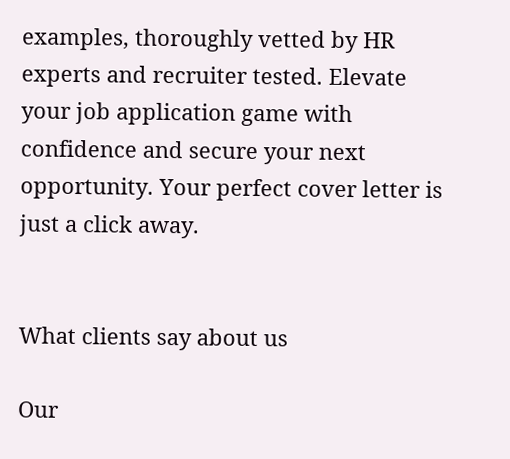examples, thoroughly vetted by HR experts and recruiter tested. Elevate your job application game with confidence and secure your next opportunity. Your perfect cover letter is just a click away.


What clients say about us

Our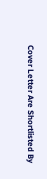Cover Letter Are Shortlisted By